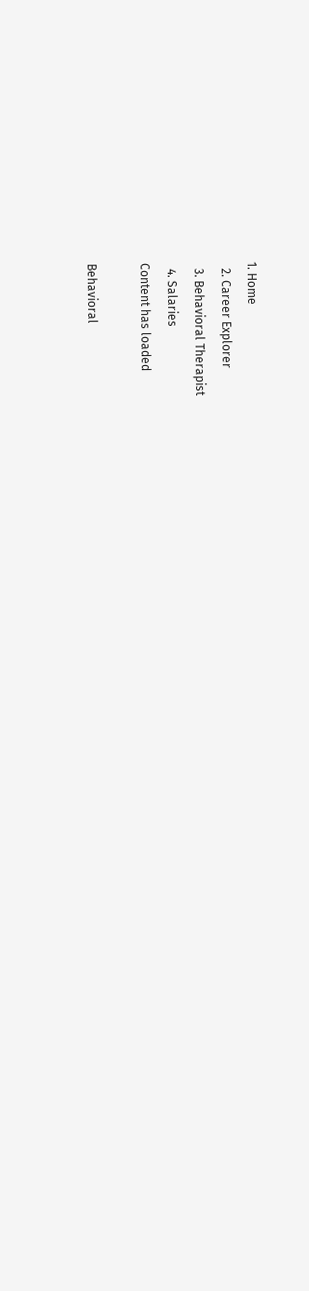1. Home
  2. Career Explorer
  3. Behavioral Therapist
  4. Salaries
Content has loaded

Behavioral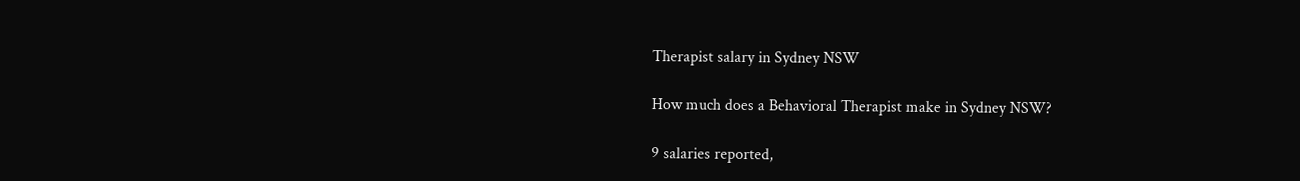Therapist salary in Sydney NSW

How much does a Behavioral Therapist make in Sydney NSW?

9 salaries reported,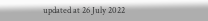updated at 26 July 2022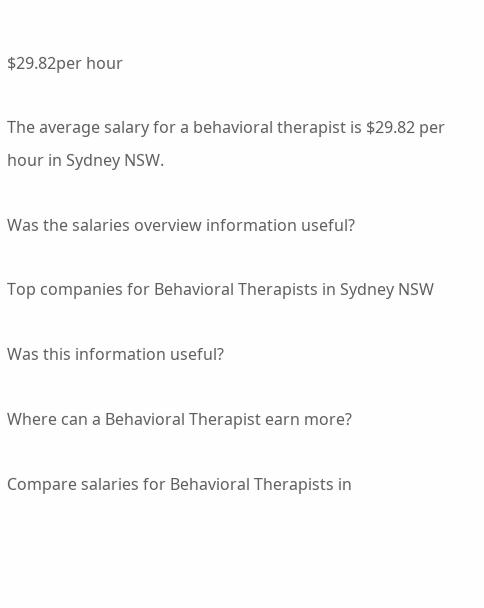$29.82per hour

The average salary for a behavioral therapist is $29.82 per hour in Sydney NSW.

Was the salaries overview information useful?

Top companies for Behavioral Therapists in Sydney NSW

Was this information useful?

Where can a Behavioral Therapist earn more?

Compare salaries for Behavioral Therapists in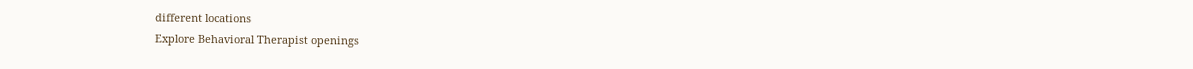different locations
Explore Behavioral Therapist openings